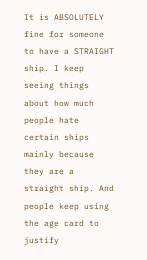It is ABSOLUTELY fine for someone to have a STRAIGHT ship. I keep seeing things about how much people hate certain ships mainly because they are a straight ship. And people keep using the age card to justify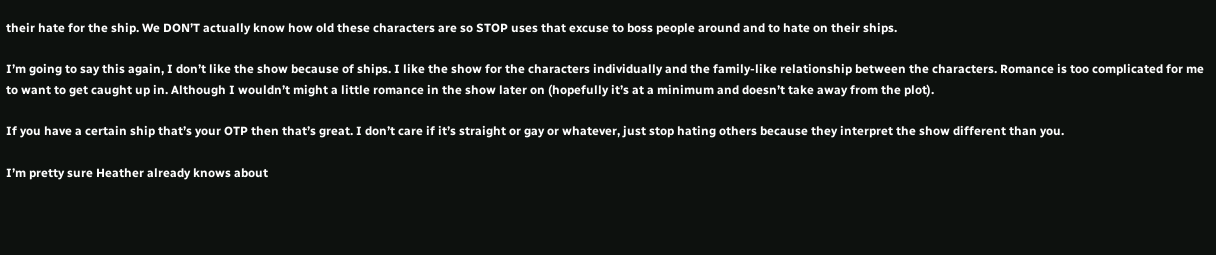their hate for the ship. We DON’T actually know how old these characters are so STOP uses that excuse to boss people around and to hate on their ships.

I’m going to say this again, I don’t like the show because of ships. I like the show for the characters individually and the family-like relationship between the characters. Romance is too complicated for me to want to get caught up in. Although I wouldn’t might a little romance in the show later on (hopefully it’s at a minimum and doesn’t take away from the plot).

If you have a certain ship that’s your OTP then that’s great. I don’t care if it’s straight or gay or whatever, just stop hating others because they interpret the show different than you.

I’m pretty sure Heather already knows about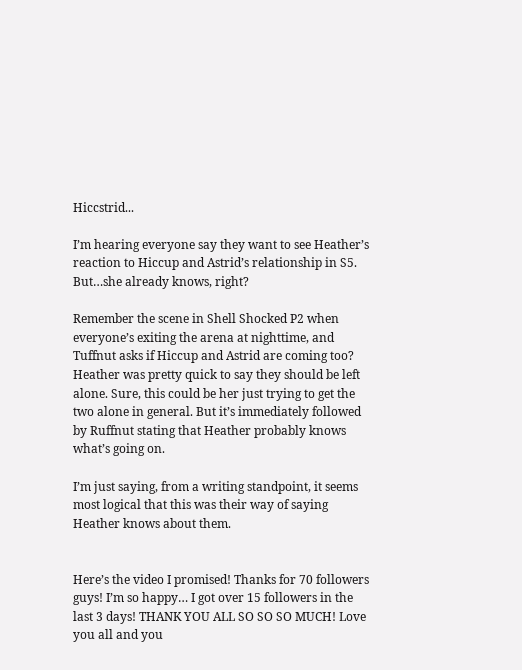Hiccstrid...

I’m hearing everyone say they want to see Heather’s reaction to Hiccup and Astrid’s relationship in S5. But…she already knows, right?

Remember the scene in Shell Shocked P2 when everyone’s exiting the arena at nighttime, and Tuffnut asks if Hiccup and Astrid are coming too? Heather was pretty quick to say they should be left alone. Sure, this could be her just trying to get the two alone in general. But it’s immediately followed by Ruffnut stating that Heather probably knows what’s going on.

I’m just saying, from a writing standpoint, it seems most logical that this was their way of saying Heather knows about them.


Here’s the video I promised! Thanks for 70 followers guys! I’m so happy… I got over 15 followers in the last 3 days! THANK YOU ALL SO SO SO MUCH! Love you all and you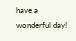have a wonderful day!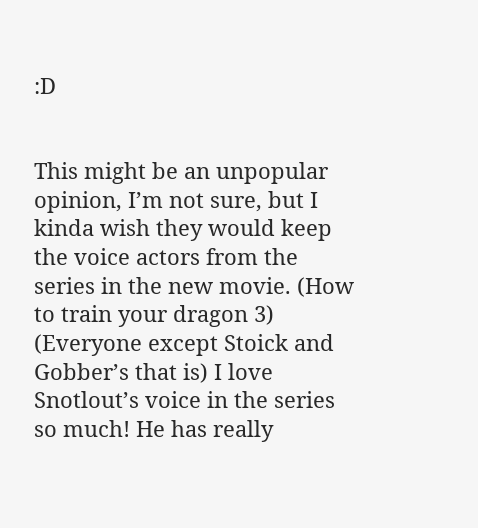:D


This might be an unpopular opinion, I’m not sure, but I kinda wish they would keep the voice actors from the series in the new movie. (How to train your dragon 3) (Everyone except Stoick and Gobber’s that is) I love Snotlout’s voice in the series so much! He has really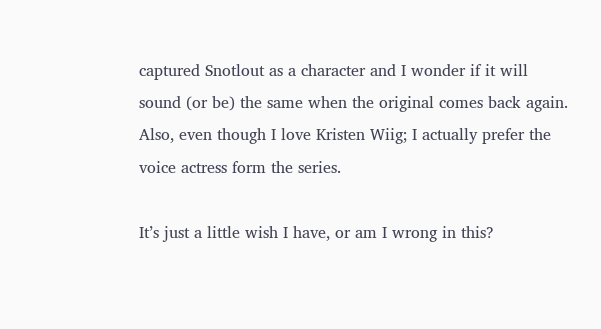captured Snotlout as a character and I wonder if it will sound (or be) the same when the original comes back again. Also, even though I love Kristen Wiig; I actually prefer the voice actress form the series.

It’s just a little wish I have, or am I wrong in this?